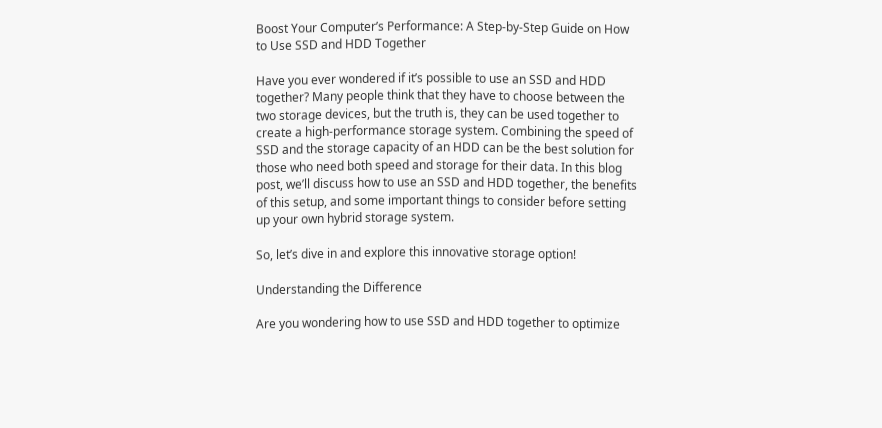Boost Your Computer’s Performance: A Step-by-Step Guide on How to Use SSD and HDD Together

Have you ever wondered if it’s possible to use an SSD and HDD together? Many people think that they have to choose between the two storage devices, but the truth is, they can be used together to create a high-performance storage system. Combining the speed of SSD and the storage capacity of an HDD can be the best solution for those who need both speed and storage for their data. In this blog post, we’ll discuss how to use an SSD and HDD together, the benefits of this setup, and some important things to consider before setting up your own hybrid storage system.

So, let’s dive in and explore this innovative storage option!

Understanding the Difference

Are you wondering how to use SSD and HDD together to optimize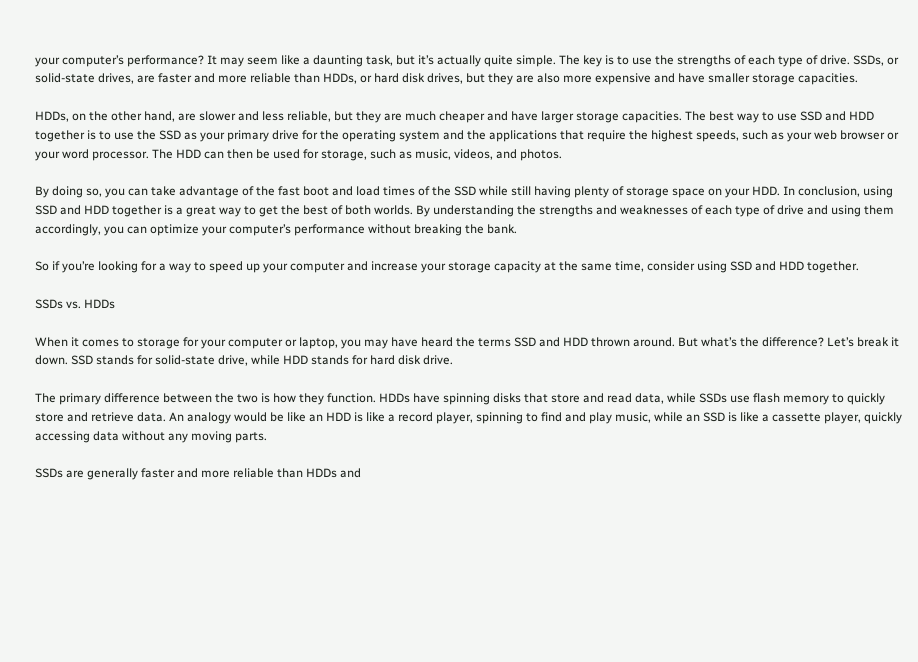your computer’s performance? It may seem like a daunting task, but it’s actually quite simple. The key is to use the strengths of each type of drive. SSDs, or solid-state drives, are faster and more reliable than HDDs, or hard disk drives, but they are also more expensive and have smaller storage capacities.

HDDs, on the other hand, are slower and less reliable, but they are much cheaper and have larger storage capacities. The best way to use SSD and HDD together is to use the SSD as your primary drive for the operating system and the applications that require the highest speeds, such as your web browser or your word processor. The HDD can then be used for storage, such as music, videos, and photos.

By doing so, you can take advantage of the fast boot and load times of the SSD while still having plenty of storage space on your HDD. In conclusion, using SSD and HDD together is a great way to get the best of both worlds. By understanding the strengths and weaknesses of each type of drive and using them accordingly, you can optimize your computer’s performance without breaking the bank.

So if you’re looking for a way to speed up your computer and increase your storage capacity at the same time, consider using SSD and HDD together.

SSDs vs. HDDs

When it comes to storage for your computer or laptop, you may have heard the terms SSD and HDD thrown around. But what’s the difference? Let’s break it down. SSD stands for solid-state drive, while HDD stands for hard disk drive.

The primary difference between the two is how they function. HDDs have spinning disks that store and read data, while SSDs use flash memory to quickly store and retrieve data. An analogy would be like an HDD is like a record player, spinning to find and play music, while an SSD is like a cassette player, quickly accessing data without any moving parts.

SSDs are generally faster and more reliable than HDDs and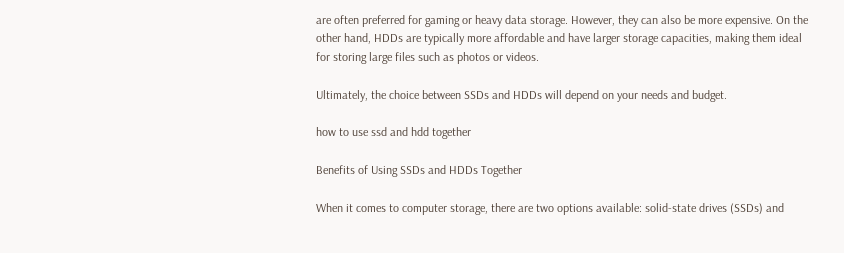are often preferred for gaming or heavy data storage. However, they can also be more expensive. On the other hand, HDDs are typically more affordable and have larger storage capacities, making them ideal for storing large files such as photos or videos.

Ultimately, the choice between SSDs and HDDs will depend on your needs and budget.

how to use ssd and hdd together

Benefits of Using SSDs and HDDs Together

When it comes to computer storage, there are two options available: solid-state drives (SSDs) and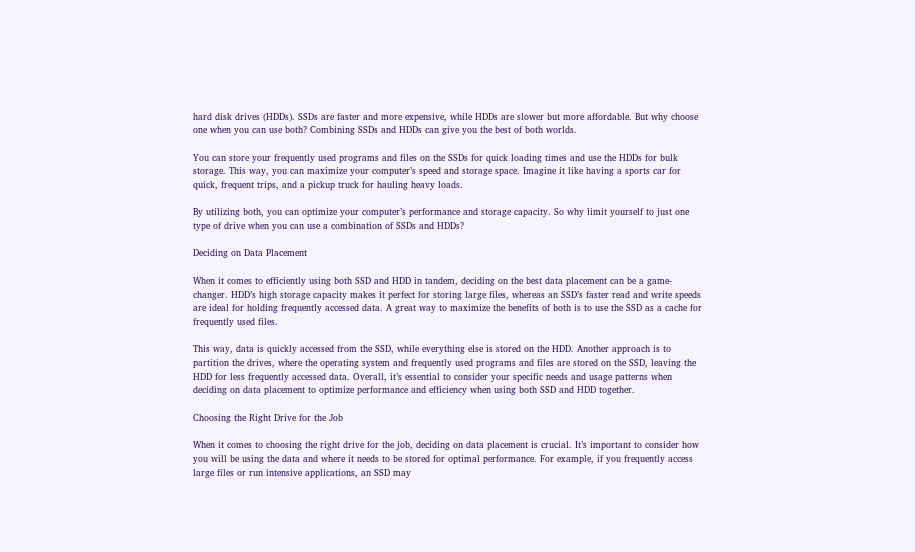hard disk drives (HDDs). SSDs are faster and more expensive, while HDDs are slower but more affordable. But why choose one when you can use both? Combining SSDs and HDDs can give you the best of both worlds.

You can store your frequently used programs and files on the SSDs for quick loading times and use the HDDs for bulk storage. This way, you can maximize your computer’s speed and storage space. Imagine it like having a sports car for quick, frequent trips, and a pickup truck for hauling heavy loads.

By utilizing both, you can optimize your computer’s performance and storage capacity. So why limit yourself to just one type of drive when you can use a combination of SSDs and HDDs?

Deciding on Data Placement

When it comes to efficiently using both SSD and HDD in tandem, deciding on the best data placement can be a game-changer. HDD’s high storage capacity makes it perfect for storing large files, whereas an SSD’s faster read and write speeds are ideal for holding frequently accessed data. A great way to maximize the benefits of both is to use the SSD as a cache for frequently used files.

This way, data is quickly accessed from the SSD, while everything else is stored on the HDD. Another approach is to partition the drives, where the operating system and frequently used programs and files are stored on the SSD, leaving the HDD for less frequently accessed data. Overall, it’s essential to consider your specific needs and usage patterns when deciding on data placement to optimize performance and efficiency when using both SSD and HDD together.

Choosing the Right Drive for the Job

When it comes to choosing the right drive for the job, deciding on data placement is crucial. It’s important to consider how you will be using the data and where it needs to be stored for optimal performance. For example, if you frequently access large files or run intensive applications, an SSD may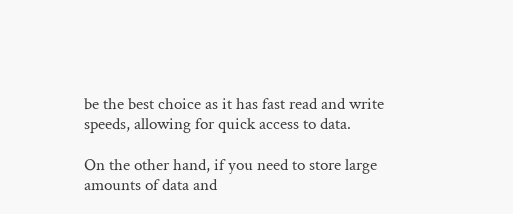be the best choice as it has fast read and write speeds, allowing for quick access to data.

On the other hand, if you need to store large amounts of data and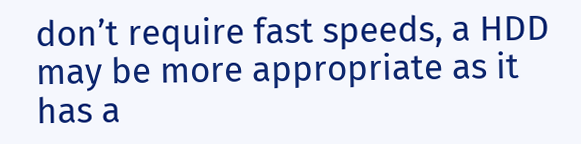don’t require fast speeds, a HDD may be more appropriate as it has a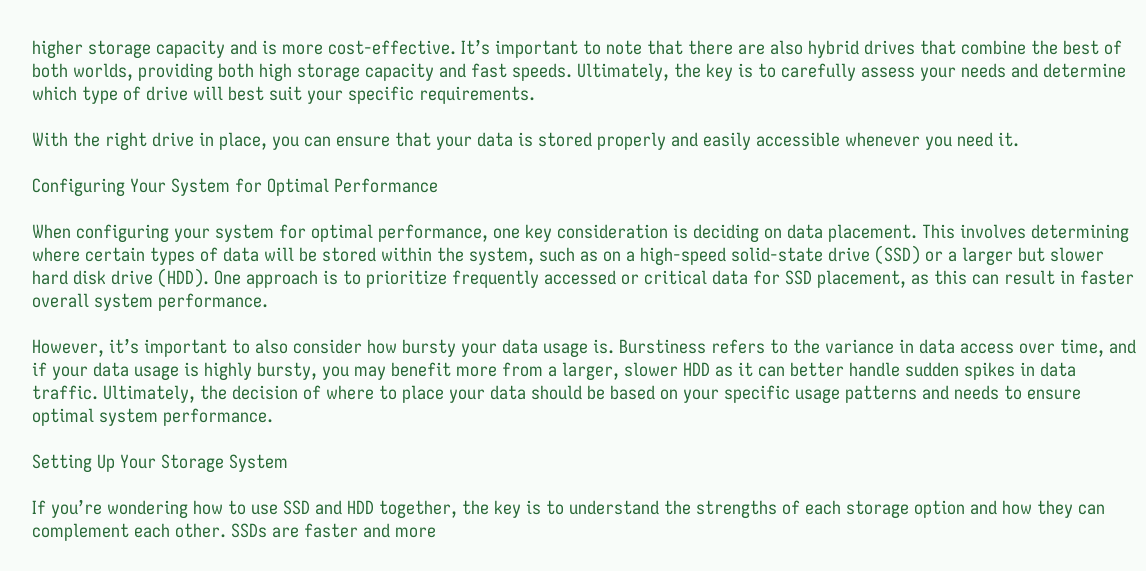higher storage capacity and is more cost-effective. It’s important to note that there are also hybrid drives that combine the best of both worlds, providing both high storage capacity and fast speeds. Ultimately, the key is to carefully assess your needs and determine which type of drive will best suit your specific requirements.

With the right drive in place, you can ensure that your data is stored properly and easily accessible whenever you need it.

Configuring Your System for Optimal Performance

When configuring your system for optimal performance, one key consideration is deciding on data placement. This involves determining where certain types of data will be stored within the system, such as on a high-speed solid-state drive (SSD) or a larger but slower hard disk drive (HDD). One approach is to prioritize frequently accessed or critical data for SSD placement, as this can result in faster overall system performance.

However, it’s important to also consider how bursty your data usage is. Burstiness refers to the variance in data access over time, and if your data usage is highly bursty, you may benefit more from a larger, slower HDD as it can better handle sudden spikes in data traffic. Ultimately, the decision of where to place your data should be based on your specific usage patterns and needs to ensure optimal system performance.

Setting Up Your Storage System

If you’re wondering how to use SSD and HDD together, the key is to understand the strengths of each storage option and how they can complement each other. SSDs are faster and more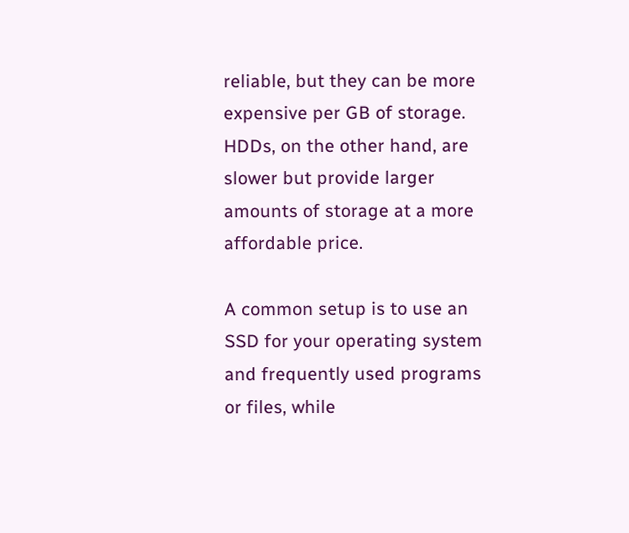reliable, but they can be more expensive per GB of storage. HDDs, on the other hand, are slower but provide larger amounts of storage at a more affordable price.

A common setup is to use an SSD for your operating system and frequently used programs or files, while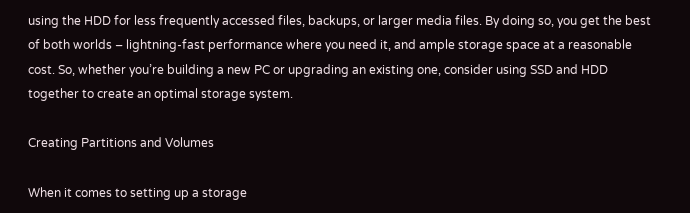using the HDD for less frequently accessed files, backups, or larger media files. By doing so, you get the best of both worlds – lightning-fast performance where you need it, and ample storage space at a reasonable cost. So, whether you’re building a new PC or upgrading an existing one, consider using SSD and HDD together to create an optimal storage system.

Creating Partitions and Volumes

When it comes to setting up a storage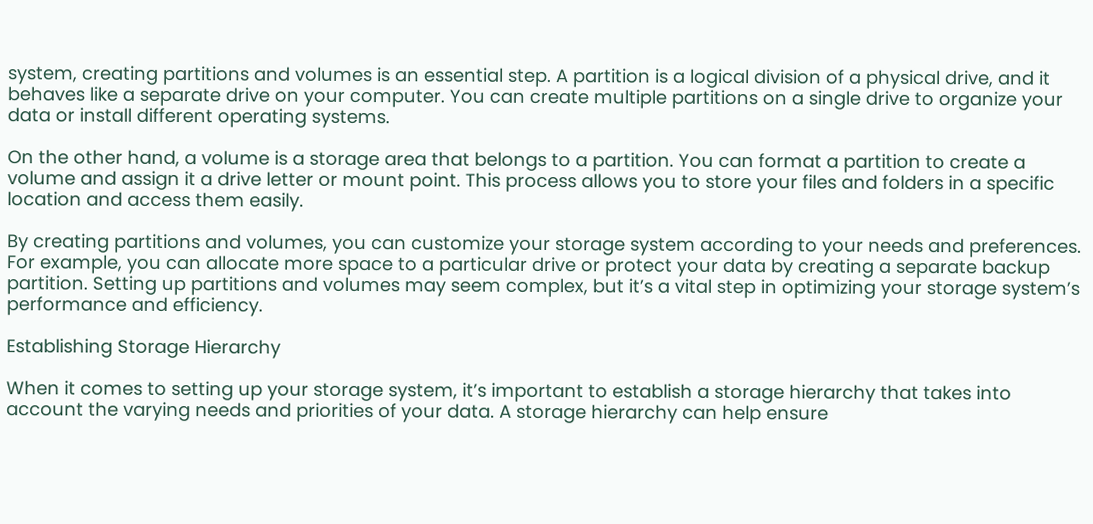system, creating partitions and volumes is an essential step. A partition is a logical division of a physical drive, and it behaves like a separate drive on your computer. You can create multiple partitions on a single drive to organize your data or install different operating systems.

On the other hand, a volume is a storage area that belongs to a partition. You can format a partition to create a volume and assign it a drive letter or mount point. This process allows you to store your files and folders in a specific location and access them easily.

By creating partitions and volumes, you can customize your storage system according to your needs and preferences. For example, you can allocate more space to a particular drive or protect your data by creating a separate backup partition. Setting up partitions and volumes may seem complex, but it’s a vital step in optimizing your storage system’s performance and efficiency.

Establishing Storage Hierarchy

When it comes to setting up your storage system, it’s important to establish a storage hierarchy that takes into account the varying needs and priorities of your data. A storage hierarchy can help ensure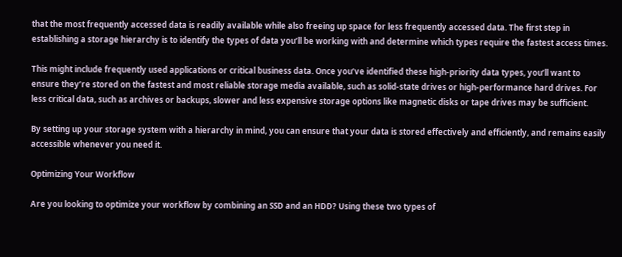that the most frequently accessed data is readily available while also freeing up space for less frequently accessed data. The first step in establishing a storage hierarchy is to identify the types of data you’ll be working with and determine which types require the fastest access times.

This might include frequently used applications or critical business data. Once you’ve identified these high-priority data types, you’ll want to ensure they’re stored on the fastest and most reliable storage media available, such as solid-state drives or high-performance hard drives. For less critical data, such as archives or backups, slower and less expensive storage options like magnetic disks or tape drives may be sufficient.

By setting up your storage system with a hierarchy in mind, you can ensure that your data is stored effectively and efficiently, and remains easily accessible whenever you need it.

Optimizing Your Workflow

Are you looking to optimize your workflow by combining an SSD and an HDD? Using these two types of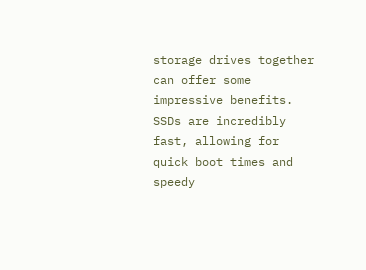storage drives together can offer some impressive benefits. SSDs are incredibly fast, allowing for quick boot times and speedy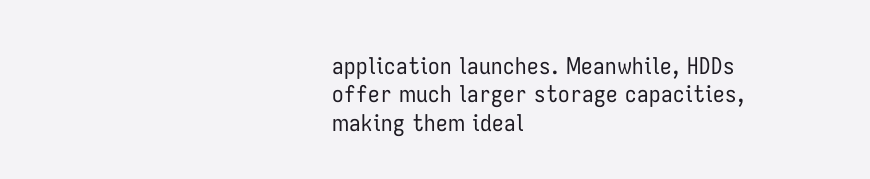application launches. Meanwhile, HDDs offer much larger storage capacities, making them ideal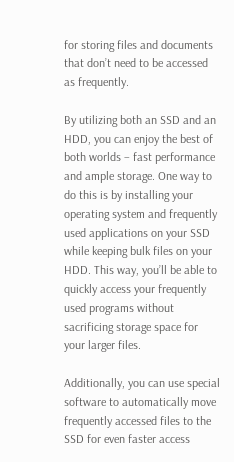for storing files and documents that don’t need to be accessed as frequently.

By utilizing both an SSD and an HDD, you can enjoy the best of both worlds – fast performance and ample storage. One way to do this is by installing your operating system and frequently used applications on your SSD while keeping bulk files on your HDD. This way, you’ll be able to quickly access your frequently used programs without sacrificing storage space for your larger files.

Additionally, you can use special software to automatically move frequently accessed files to the SSD for even faster access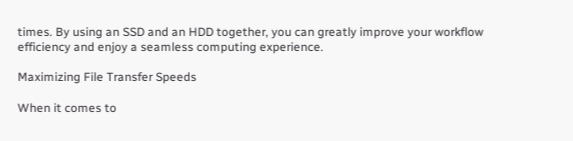times. By using an SSD and an HDD together, you can greatly improve your workflow efficiency and enjoy a seamless computing experience.

Maximizing File Transfer Speeds

When it comes to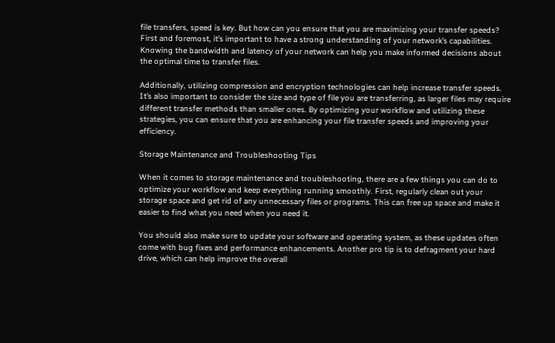file transfers, speed is key. But how can you ensure that you are maximizing your transfer speeds? First and foremost, it’s important to have a strong understanding of your network’s capabilities. Knowing the bandwidth and latency of your network can help you make informed decisions about the optimal time to transfer files.

Additionally, utilizing compression and encryption technologies can help increase transfer speeds. It’s also important to consider the size and type of file you are transferring, as larger files may require different transfer methods than smaller ones. By optimizing your workflow and utilizing these strategies, you can ensure that you are enhancing your file transfer speeds and improving your efficiency.

Storage Maintenance and Troubleshooting Tips

When it comes to storage maintenance and troubleshooting, there are a few things you can do to optimize your workflow and keep everything running smoothly. First, regularly clean out your storage space and get rid of any unnecessary files or programs. This can free up space and make it easier to find what you need when you need it.

You should also make sure to update your software and operating system, as these updates often come with bug fixes and performance enhancements. Another pro tip is to defragment your hard drive, which can help improve the overall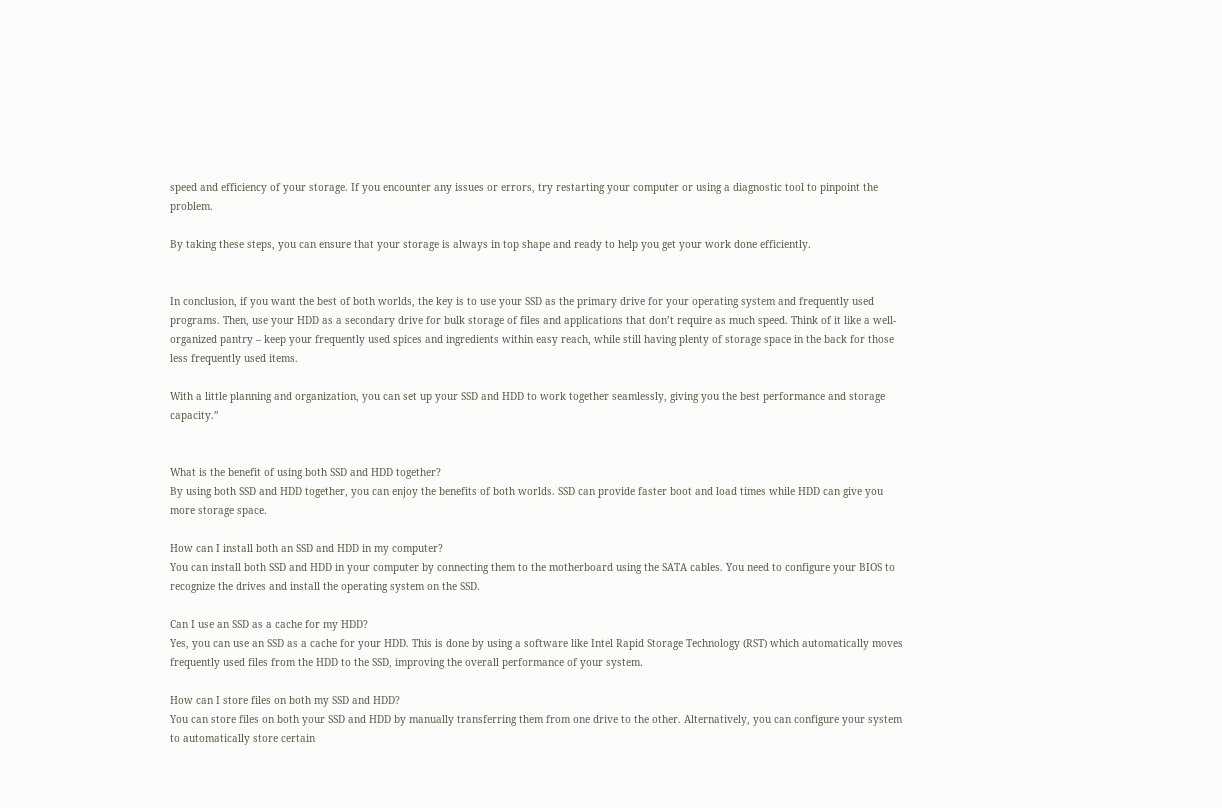speed and efficiency of your storage. If you encounter any issues or errors, try restarting your computer or using a diagnostic tool to pinpoint the problem.

By taking these steps, you can ensure that your storage is always in top shape and ready to help you get your work done efficiently.


In conclusion, if you want the best of both worlds, the key is to use your SSD as the primary drive for your operating system and frequently used programs. Then, use your HDD as a secondary drive for bulk storage of files and applications that don’t require as much speed. Think of it like a well-organized pantry – keep your frequently used spices and ingredients within easy reach, while still having plenty of storage space in the back for those less frequently used items.

With a little planning and organization, you can set up your SSD and HDD to work together seamlessly, giving you the best performance and storage capacity.”


What is the benefit of using both SSD and HDD together?
By using both SSD and HDD together, you can enjoy the benefits of both worlds. SSD can provide faster boot and load times while HDD can give you more storage space.

How can I install both an SSD and HDD in my computer?
You can install both SSD and HDD in your computer by connecting them to the motherboard using the SATA cables. You need to configure your BIOS to recognize the drives and install the operating system on the SSD.

Can I use an SSD as a cache for my HDD?
Yes, you can use an SSD as a cache for your HDD. This is done by using a software like Intel Rapid Storage Technology (RST) which automatically moves frequently used files from the HDD to the SSD, improving the overall performance of your system.

How can I store files on both my SSD and HDD?
You can store files on both your SSD and HDD by manually transferring them from one drive to the other. Alternatively, you can configure your system to automatically store certain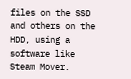files on the SSD and others on the HDD, using a software like Steam Mover.